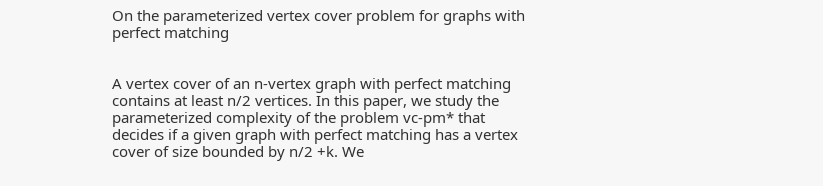On the parameterized vertex cover problem for graphs with perfect matching


A vertex cover of an n-vertex graph with perfect matching contains at least n/2 vertices. In this paper, we study the parameterized complexity of the problem vc-pm* that decides if a given graph with perfect matching has a vertex cover of size bounded by n/2 +k. We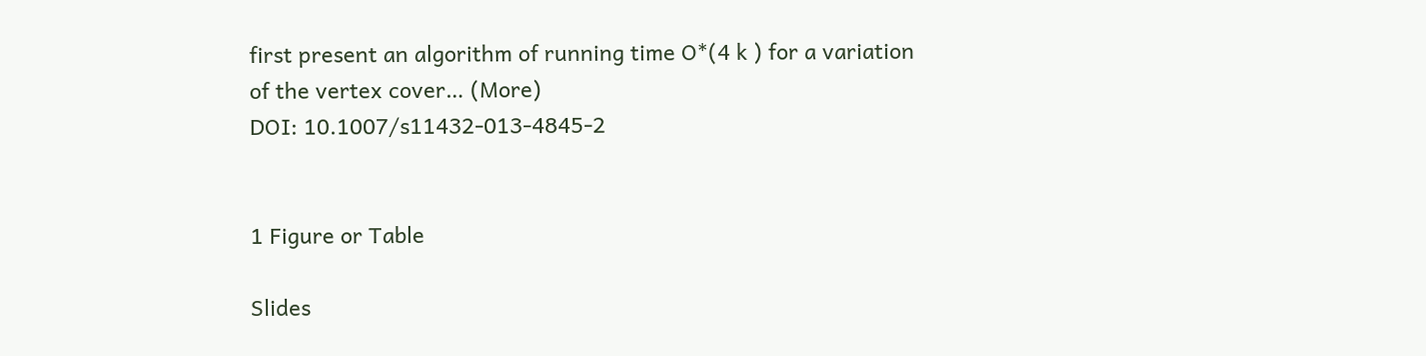first present an algorithm of running time O*(4 k ) for a variation of the vertex cover… (More)
DOI: 10.1007/s11432-013-4845-2


1 Figure or Table

Slides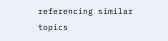referencing similar topics